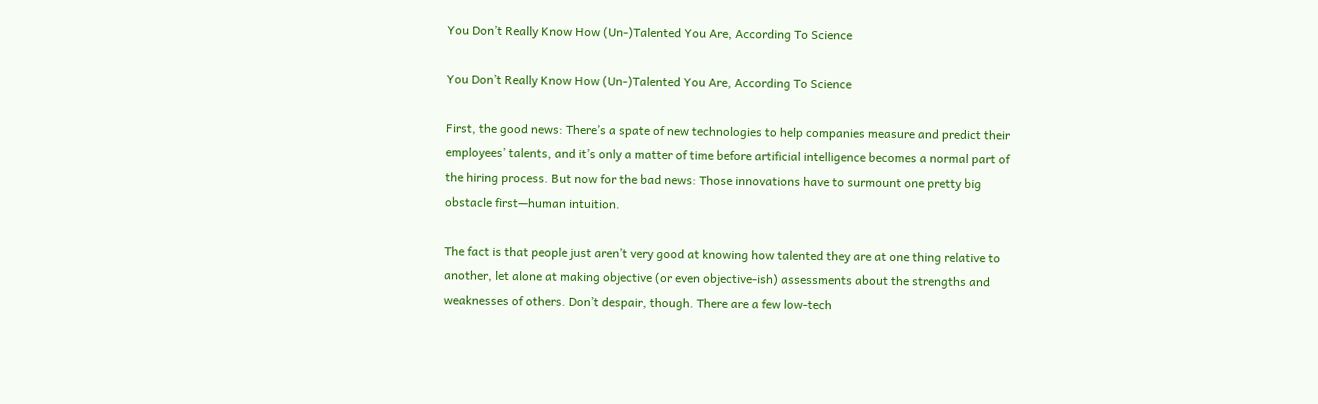You Don’t Really Know How (Un-)Talented You Are, According To Science

You Don’t Really Know How (Un-)Talented You Are, According To Science

First, the good news: There’s a spate of new technologies to help companies measure and predict their employees’ talents, and it’s only a matter of time before artificial intelligence becomes a normal part of the hiring process. But now for the bad news: Those innovations have to surmount one pretty big obstacle first—human intuition.

The fact is that people just aren’t very good at knowing how talented they are at one thing relative to another, let alone at making objective (or even objective-ish) assessments about the strengths and weaknesses of others. Don’t despair, though. There are a few low-tech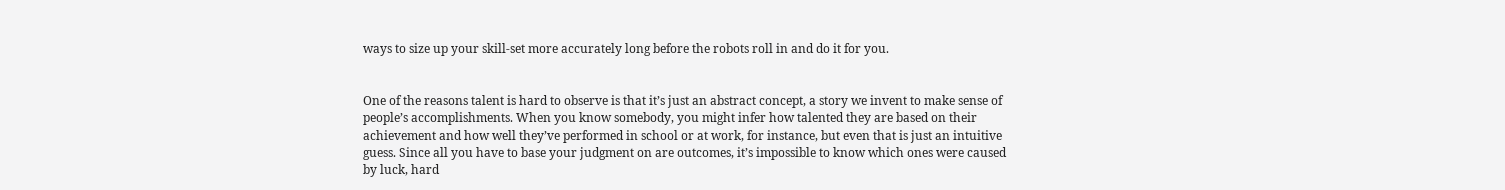ways to size up your skill-set more accurately long before the robots roll in and do it for you.


One of the reasons talent is hard to observe is that it’s just an abstract concept, a story we invent to make sense of people’s accomplishments. When you know somebody, you might infer how talented they are based on their achievement and how well they’ve performed in school or at work, for instance, but even that is just an intuitive guess. Since all you have to base your judgment on are outcomes, it’s impossible to know which ones were caused by luck, hard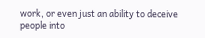work, or even just an ability to deceive people into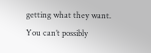getting what they want. You can’t possibly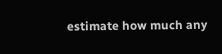estimate how much any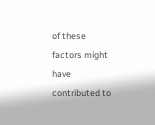of these factors might have contributed to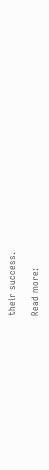their success.

Read more: